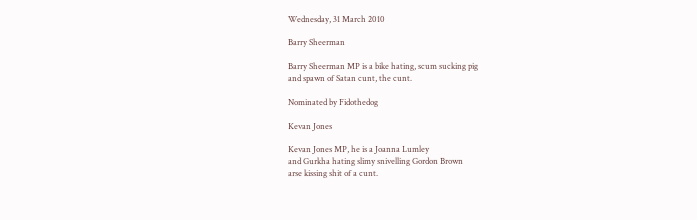Wednesday, 31 March 2010

Barry Sheerman

Barry Sheerman MP is a bike hating, scum sucking pig
and spawn of Satan cunt, the cunt.

Nominated by Fidothedog

Kevan Jones

Kevan Jones MP, he is a Joanna Lumley
and Gurkha hating slimy snivelling Gordon Brown
arse kissing shit of a cunt.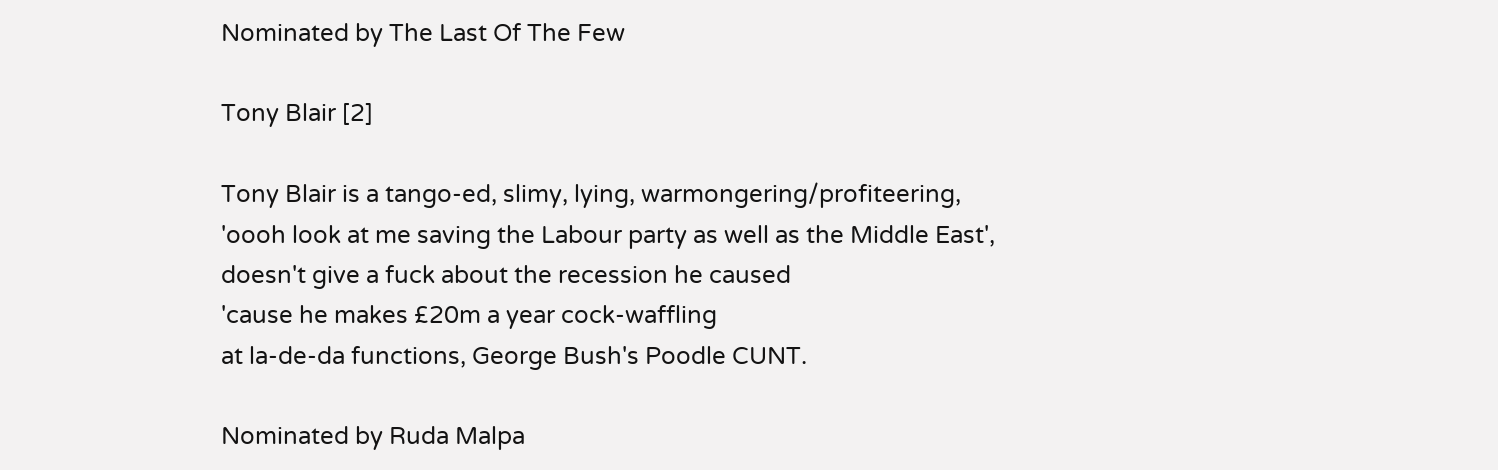Nominated by The Last Of The Few

Tony Blair [2]

Tony Blair is a tango-ed, slimy, lying, warmongering/profiteering,
'oooh look at me saving the Labour party as well as the Middle East',
doesn't give a fuck about the recession he caused
'cause he makes £20m a year cock-waffling
at la-de-da functions, George Bush's Poodle CUNT.

Nominated by Ruda Malpa